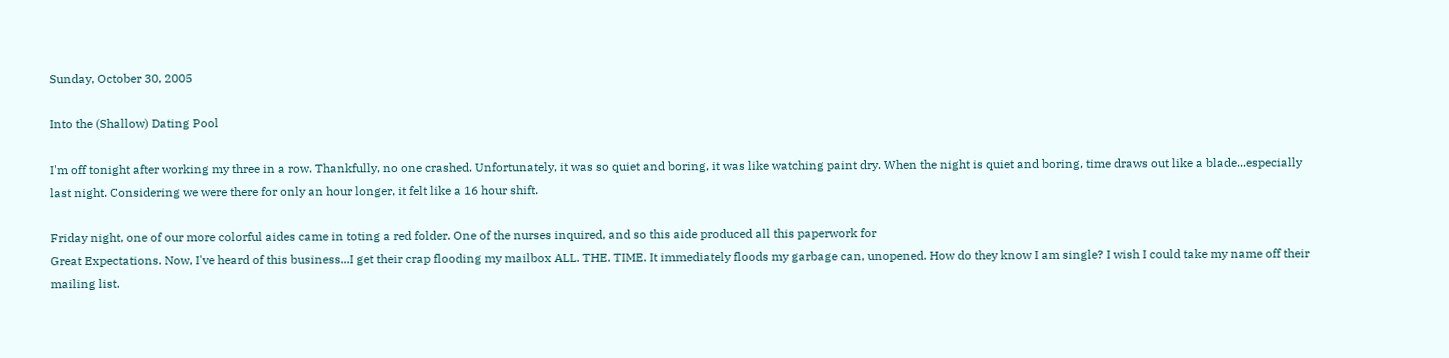Sunday, October 30, 2005

Into the (Shallow) Dating Pool

I'm off tonight after working my three in a row. Thankfully, no one crashed. Unfortunately, it was so quiet and boring, it was like watching paint dry. When the night is quiet and boring, time draws out like a blade...especially last night. Considering we were there for only an hour longer, it felt like a 16 hour shift.

Friday night, one of our more colorful aides came in toting a red folder. One of the nurses inquired, and so this aide produced all this paperwork for
Great Expectations. Now, I've heard of this business...I get their crap flooding my mailbox ALL. THE. TIME. It immediately floods my garbage can, unopened. How do they know I am single? I wish I could take my name off their mailing list.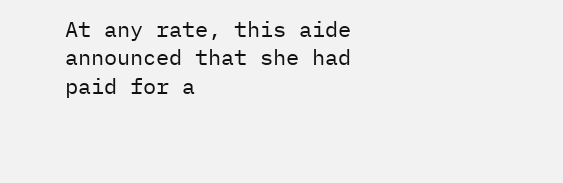At any rate, this aide announced that she had paid for a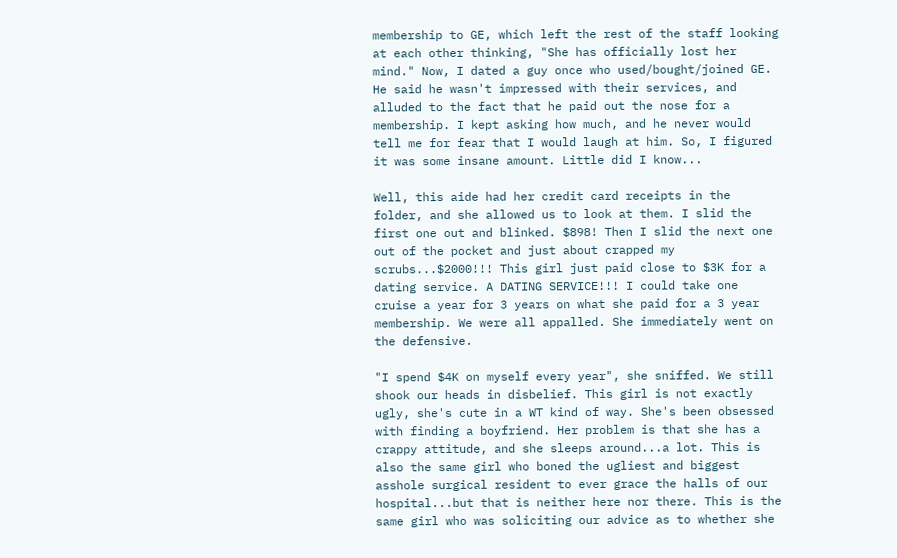membership to GE, which left the rest of the staff looking at each other thinking, "She has officially lost her mind." Now, I dated a guy once who used/bought/joined GE. He said he wasn't impressed with their services, and alluded to the fact that he paid out the nose for a membership. I kept asking how much, and he never would tell me for fear that I would laugh at him. So, I figured it was some insane amount. Little did I know...

Well, this aide had her credit card receipts in the folder, and she allowed us to look at them. I slid the first one out and blinked. $898! Then I slid the next one out of the pocket and just about crapped my scrubs...$2000!!! This girl just paid close to $3K for a dating service. A DATING SERVICE!!! I could take one cruise a year for 3 years on what she paid for a 3 year membership. We were all appalled. She immediately went on the defensive.

"I spend $4K on myself every year", she sniffed. We still shook our heads in disbelief. This girl is not exactly ugly, she's cute in a WT kind of way. She's been obsessed with finding a boyfriend. Her problem is that she has a crappy attitude, and she sleeps around...a lot. This is also the same girl who boned the ugliest and biggest asshole surgical resident to ever grace the halls of our hospital...but that is neither here nor there. This is the same girl who was soliciting our advice as to whether she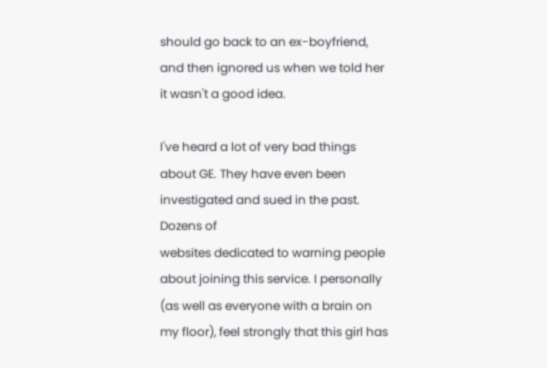should go back to an ex-boyfriend, and then ignored us when we told her it wasn't a good idea.

I've heard a lot of very bad things about GE. They have even been investigated and sued in the past. Dozens of
websites dedicated to warning people about joining this service. I personally (as well as everyone with a brain on my floor), feel strongly that this girl has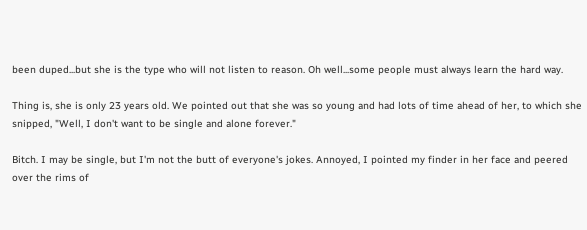been duped...but she is the type who will not listen to reason. Oh well...some people must always learn the hard way.

Thing is, she is only 23 years old. We pointed out that she was so young and had lots of time ahead of her, to which she snipped, "Well, I don't want to be single and alone forever."

Bitch. I may be single, but I'm not the butt of everyone's jokes. Annoyed, I pointed my finder in her face and peered over the rims of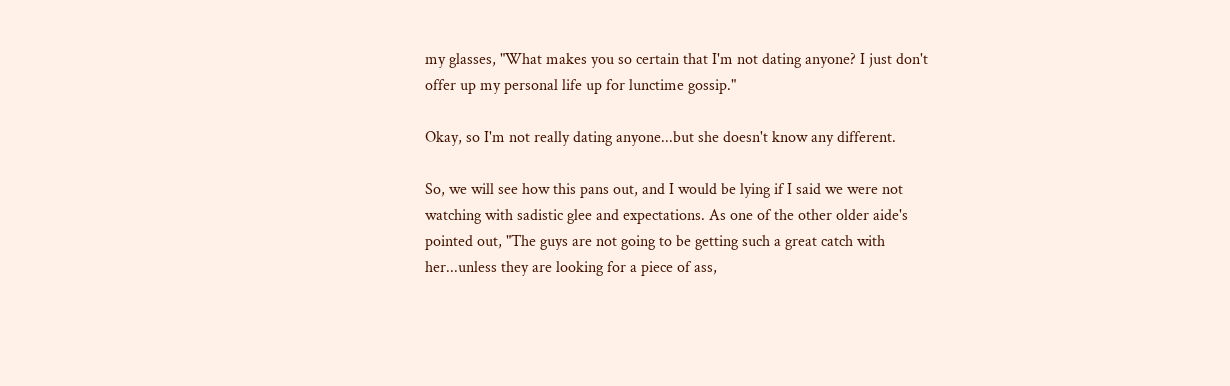my glasses, "What makes you so certain that I'm not dating anyone? I just don't offer up my personal life up for lunctime gossip."

Okay, so I'm not really dating anyone...but she doesn't know any different.

So, we will see how this pans out, and I would be lying if I said we were not watching with sadistic glee and expectations. As one of the other older aide's pointed out, "The guys are not going to be getting such a great catch with her...unless they are looking for a piece of ass,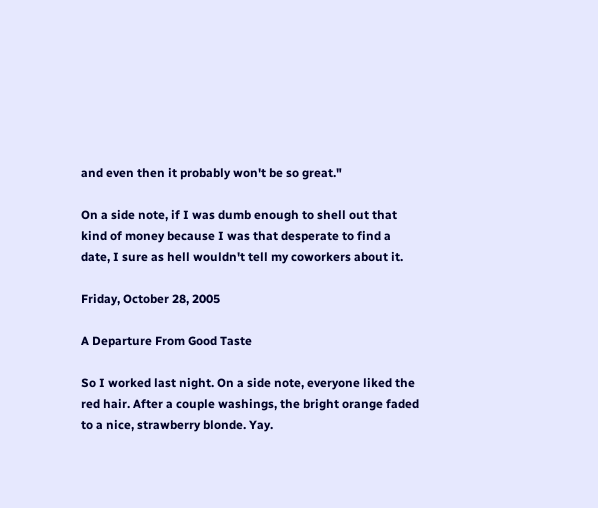and even then it probably won't be so great."

On a side note, if I was dumb enough to shell out that kind of money because I was that desperate to find a date, I sure as hell wouldn't tell my coworkers about it.

Friday, October 28, 2005

A Departure From Good Taste

So I worked last night. On a side note, everyone liked the red hair. After a couple washings, the bright orange faded to a nice, strawberry blonde. Yay.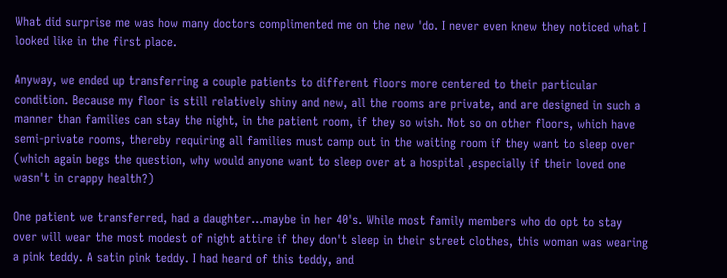What did surprise me was how many doctors complimented me on the new 'do. I never even knew they noticed what I looked like in the first place.

Anyway, we ended up transferring a couple patients to different floors more centered to their particular condition. Because my floor is still relatively shiny and new, all the rooms are private, and are designed in such a manner than families can stay the night, in the patient room, if they so wish. Not so on other floors, which have semi-private rooms, thereby requiring all families must camp out in the waiting room if they want to sleep over (which again begs the question, why would anyone want to sleep over at a hospital ,especially if their loved one wasn't in crappy health?)

One patient we transferred, had a daughter...maybe in her 40's. While most family members who do opt to stay over will wear the most modest of night attire if they don't sleep in their street clothes, this woman was wearing a pink teddy. A satin pink teddy. I had heard of this teddy, and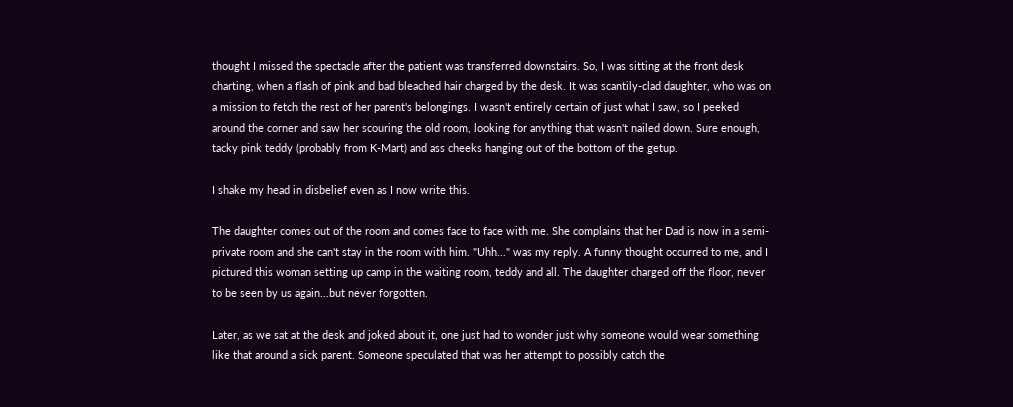thought I missed the spectacle after the patient was transferred downstairs. So, I was sitting at the front desk charting, when a flash of pink and bad bleached hair charged by the desk. It was scantily-clad daughter, who was on a mission to fetch the rest of her parent's belongings. I wasn't entirely certain of just what I saw, so I peeked around the corner and saw her scouring the old room, looking for anything that wasn't nailed down. Sure enough, tacky pink teddy (probably from K-Mart) and ass cheeks hanging out of the bottom of the getup.

I shake my head in disbelief even as I now write this.

The daughter comes out of the room and comes face to face with me. She complains that her Dad is now in a semi-private room and she can't stay in the room with him. "Uhh..." was my reply. A funny thought occurred to me, and I pictured this woman setting up camp in the waiting room, teddy and all. The daughter charged off the floor, never to be seen by us again...but never forgotten.

Later, as we sat at the desk and joked about it, one just had to wonder just why someone would wear something like that around a sick parent. Someone speculated that was her attempt to possibly catch the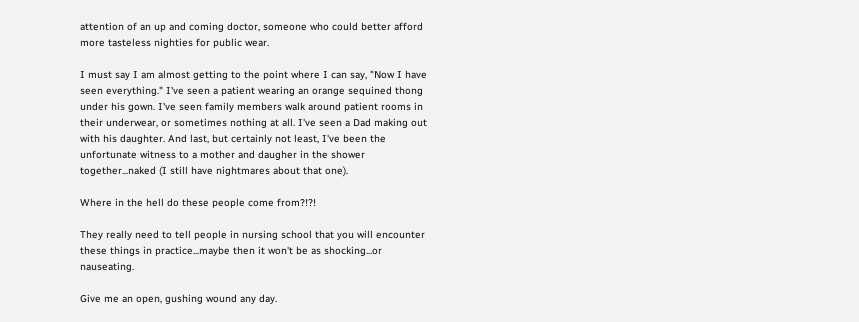attention of an up and coming doctor, someone who could better afford more tasteless nighties for public wear.

I must say I am almost getting to the point where I can say, "Now I have seen everything." I've seen a patient wearing an orange sequined thong under his gown. I've seen family members walk around patient rooms in their underwear, or sometimes nothing at all. I've seen a Dad making out with his daughter. And last, but certainly not least, I've been the unfortunate witness to a mother and daugher in the shower together...naked (I still have nightmares about that one).

Where in the hell do these people come from?!?!

They really need to tell people in nursing school that you will encounter these things in practice...maybe then it won't be as shocking...or nauseating.

Give me an open, gushing wound any day.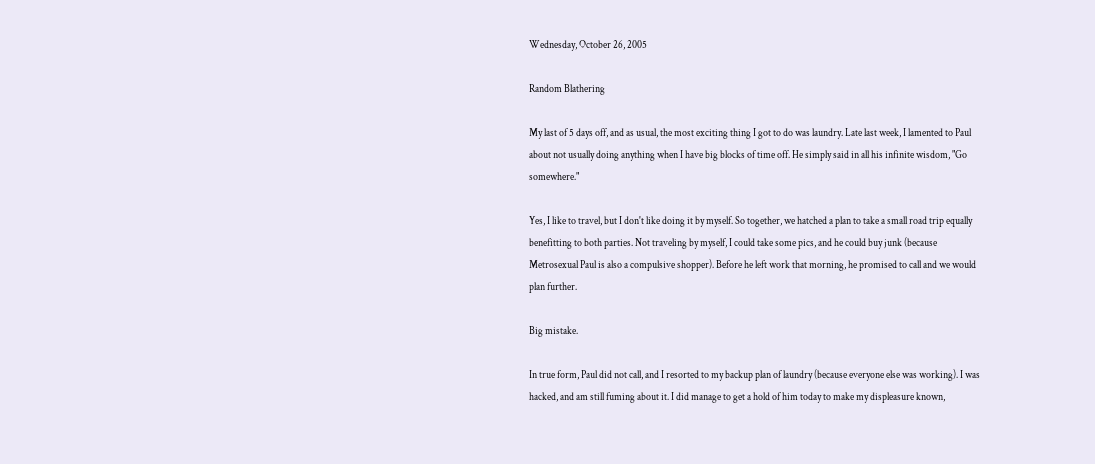Wednesday, October 26, 2005

Random Blathering

My last of 5 days off, and as usual, the most exciting thing I got to do was laundry. Late last week, I lamented to Paul about not usually doing anything when I have big blocks of time off. He simply said in all his infinite wisdom, "Go somewhere."

Yes, I like to travel, but I don't like doing it by myself. So together, we hatched a plan to take a small road trip equally benefitting to both parties. Not traveling by myself, I could take some pics, and he could buy junk (because Metrosexual Paul is also a compulsive shopper). Before he left work that morning, he promised to call and we would plan further.

Big mistake.

In true form, Paul did not call, and I resorted to my backup plan of laundry (because everyone else was working). I was hacked, and am still fuming about it. I did manage to get a hold of him today to make my displeasure known,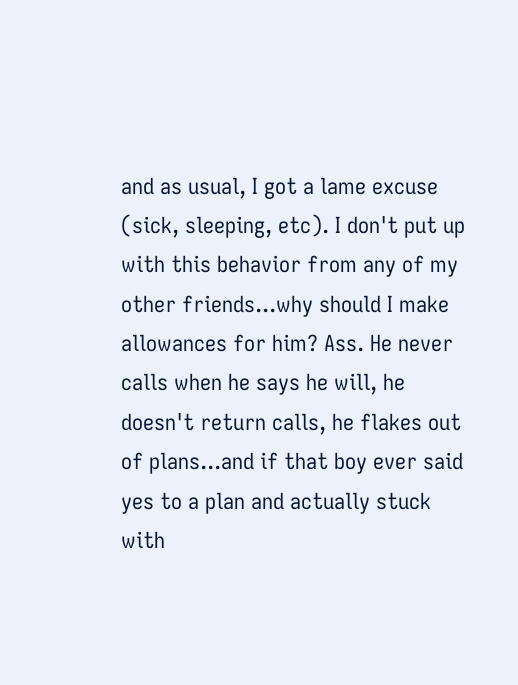and as usual, I got a lame excuse (sick, sleeping, etc). I don't put up with this behavior from any of my other friends...why should I make allowances for him? Ass. He never calls when he says he will, he doesn't return calls, he flakes out of plans...and if that boy ever said yes to a plan and actually stuck with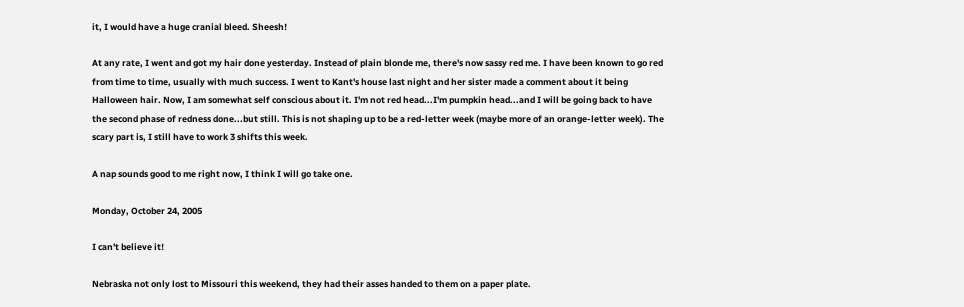it, I would have a huge cranial bleed. Sheesh!

At any rate, I went and got my hair done yesterday. Instead of plain blonde me, there's now sassy red me. I have been known to go red from time to time, usually with much success. I went to Kant's house last night and her sister made a comment about it being Halloween hair. Now, I am somewhat self conscious about it. I'm not red head...I'm pumpkin head...and I will be going back to have the second phase of redness done...but still. This is not shaping up to be a red-letter week (maybe more of an orange-letter week). The scary part is, I still have to work 3 shifts this week.

A nap sounds good to me right now, I think I will go take one.

Monday, October 24, 2005

I can't believe it!

Nebraska not only lost to Missouri this weekend, they had their asses handed to them on a paper plate.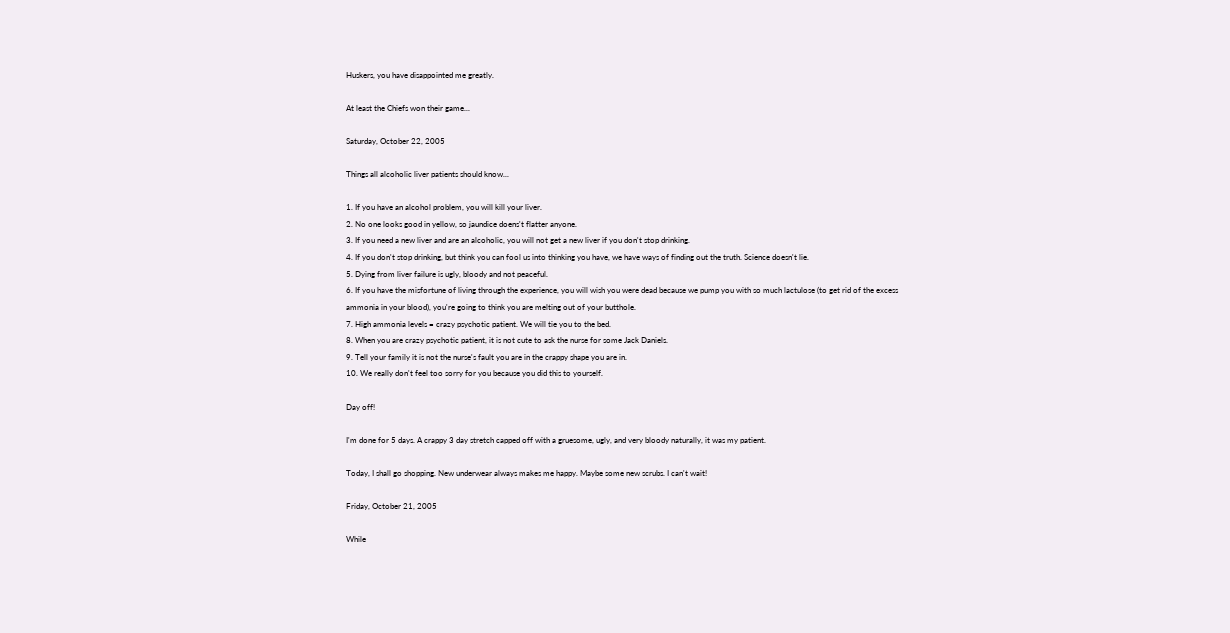Huskers, you have disappointed me greatly.

At least the Chiefs won their game...

Saturday, October 22, 2005

Things all alcoholic liver patients should know...

1. If you have an alcohol problem, you will kill your liver.
2. No one looks good in yellow, so jaundice doens't flatter anyone.
3. If you need a new liver and are an alcoholic, you will not get a new liver if you don't stop drinking.
4. If you don't stop drinking, but think you can fool us into thinking you have, we have ways of finding out the truth. Science doesn't lie.
5. Dying from liver failure is ugly, bloody and not peaceful.
6. If you have the misfortune of living through the experience, you will wish you were dead because we pump you with so much lactulose (to get rid of the excess ammonia in your blood), you're going to think you are melting out of your butthole.
7. High ammonia levels = crazy psychotic patient. We will tie you to the bed.
8. When you are crazy psychotic patient, it is not cute to ask the nurse for some Jack Daniels.
9. Tell your family it is not the nurse's fault you are in the crappy shape you are in.
10. We really don't feel too sorry for you because you did this to yourself.

Day off!

I'm done for 5 days. A crappy 3 day stretch capped off with a gruesome, ugly, and very bloody naturally, it was my patient.

Today, I shall go shopping. New underwear always makes me happy. Maybe some new scrubs. I can't wait!

Friday, October 21, 2005

While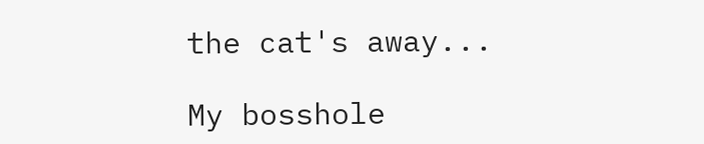the cat's away...

My bosshole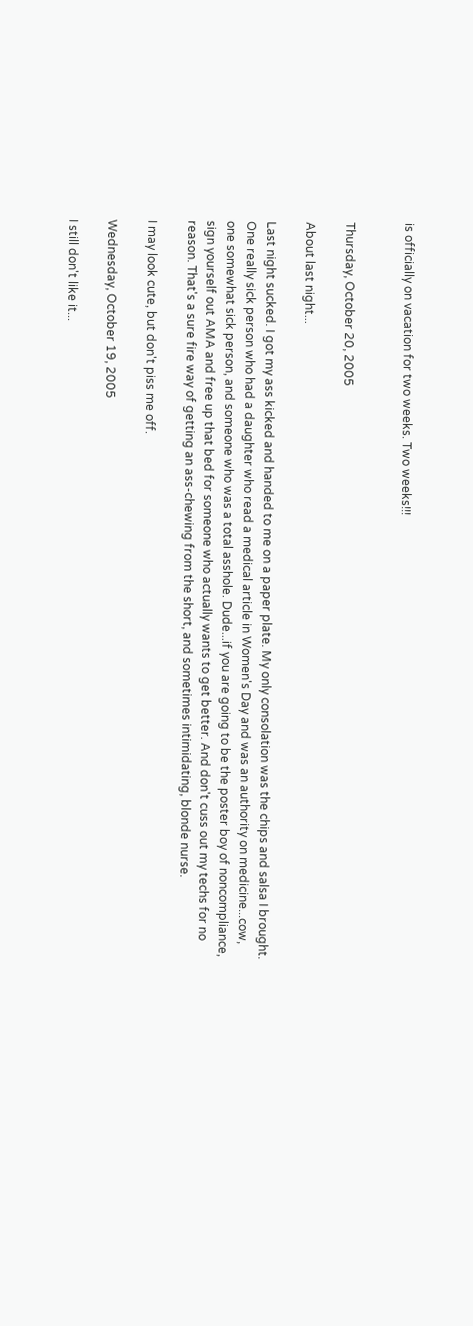is officially on vacation for two weeks. Two weeks!!!


Thursday, October 20, 2005

About last night...

Last night sucked. I got my ass kicked and handed to me on a paper plate. My only consolation was the chips and salsa I brought. One really sick person who had a daughter who read a medical article in Women's Day and was an authority on medicine...cow, one somewhat sick person, and someone who was a total asshole. Dude...if you are going to be the poster boy of noncompliance, sign yourself out AMA and free up that bed for someone who actually wants to get better. And don't cuss out my techs for no reason. That's a sure fire way of getting an ass-chewing from the short, and sometimes intimidating, blonde nurse.

I may look cute, but don't piss me off.

Wednesday, October 19, 2005

I still don't like it...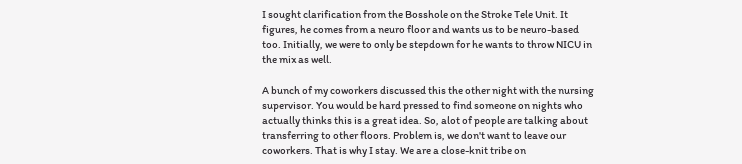I sought clarification from the Bosshole on the Stroke Tele Unit. It figures, he comes from a neuro floor and wants us to be neuro-based too. Initially, we were to only be stepdown for he wants to throw NICU in the mix as well.

A bunch of my coworkers discussed this the other night with the nursing supervisor. You would be hard pressed to find someone on nights who actually thinks this is a great idea. So, alot of people are talking about transferring to other floors. Problem is, we don't want to leave our coworkers. That is why I stay. We are a close-knit tribe on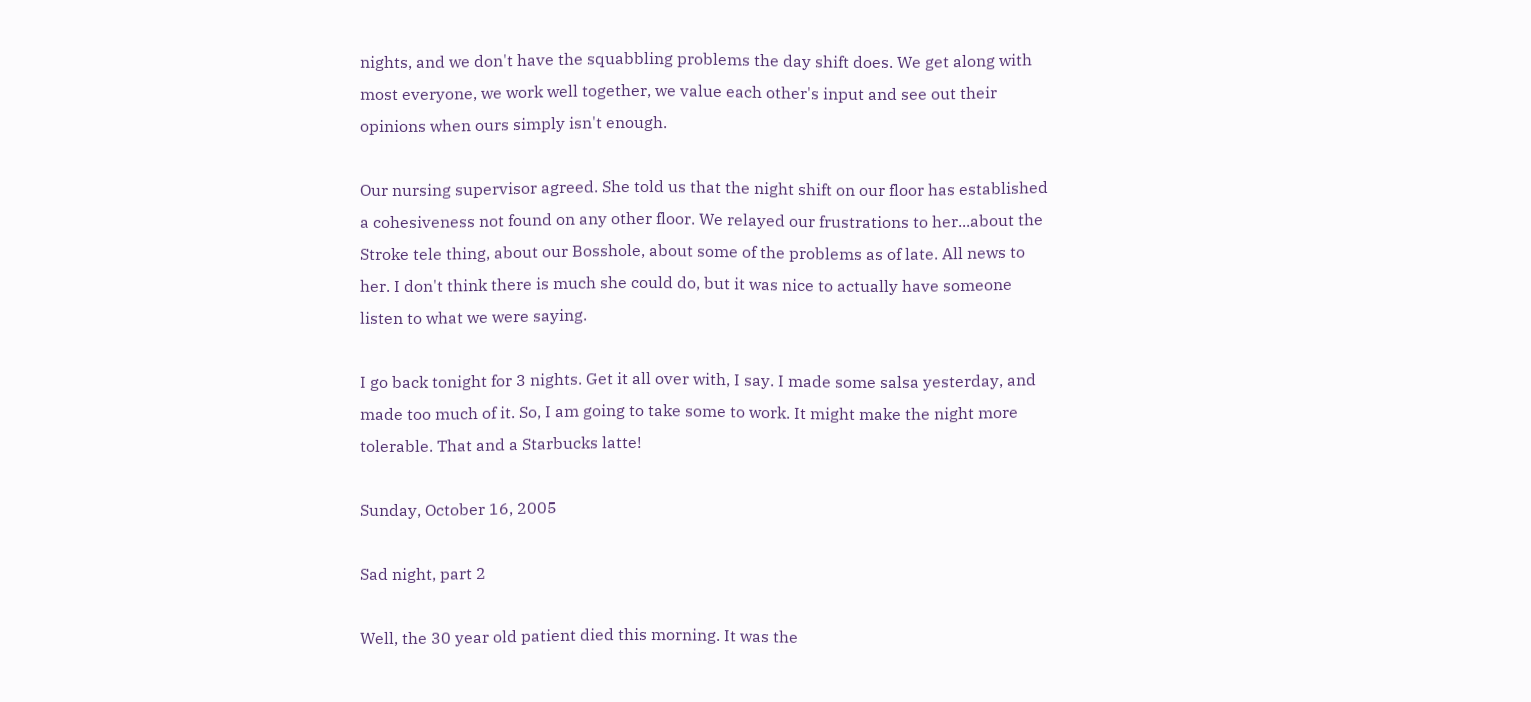nights, and we don't have the squabbling problems the day shift does. We get along with most everyone, we work well together, we value each other's input and see out their opinions when ours simply isn't enough.

Our nursing supervisor agreed. She told us that the night shift on our floor has established a cohesiveness not found on any other floor. We relayed our frustrations to her...about the Stroke tele thing, about our Bosshole, about some of the problems as of late. All news to her. I don't think there is much she could do, but it was nice to actually have someone listen to what we were saying.

I go back tonight for 3 nights. Get it all over with, I say. I made some salsa yesterday, and made too much of it. So, I am going to take some to work. It might make the night more tolerable. That and a Starbucks latte!

Sunday, October 16, 2005

Sad night, part 2

Well, the 30 year old patient died this morning. It was the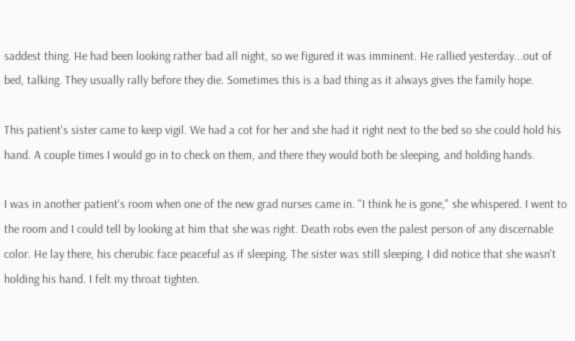saddest thing. He had been looking rather bad all night, so we figured it was imminent. He rallied yesterday...out of bed, talking. They usually rally before they die. Sometimes this is a bad thing as it always gives the family hope.

This patient's sister came to keep vigil. We had a cot for her and she had it right next to the bed so she could hold his hand. A couple times I would go in to check on them, and there they would both be sleeping, and holding hands.

I was in another patient's room when one of the new grad nurses came in. "I think he is gone," she whispered. I went to the room and I could tell by looking at him that she was right. Death robs even the palest person of any discernable color. He lay there, his cherubic face peaceful as if sleeping. The sister was still sleeping, I did notice that she wasn't holding his hand. I felt my throat tighten.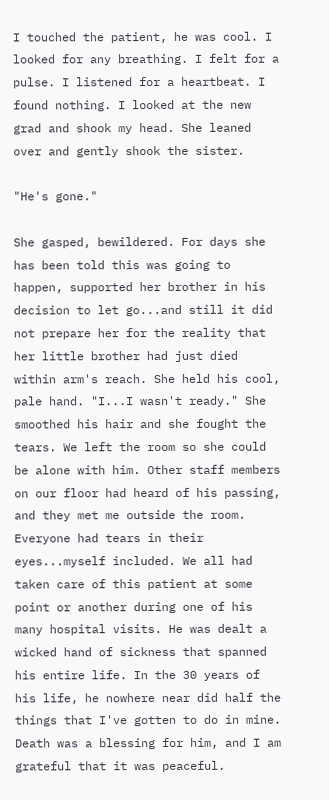I touched the patient, he was cool. I looked for any breathing. I felt for a pulse. I listened for a heartbeat. I found nothing. I looked at the new grad and shook my head. She leaned over and gently shook the sister.

"He's gone."

She gasped, bewildered. For days she has been told this was going to happen, supported her brother in his decision to let go...and still it did not prepare her for the reality that her little brother had just died within arm's reach. She held his cool, pale hand. "I...I wasn't ready." She smoothed his hair and she fought the tears. We left the room so she could be alone with him. Other staff members on our floor had heard of his passing, and they met me outside the room. Everyone had tears in their eyes...myself included. We all had taken care of this patient at some point or another during one of his many hospital visits. He was dealt a wicked hand of sickness that spanned his entire life. In the 30 years of his life, he nowhere near did half the things that I've gotten to do in mine. Death was a blessing for him, and I am grateful that it was peaceful.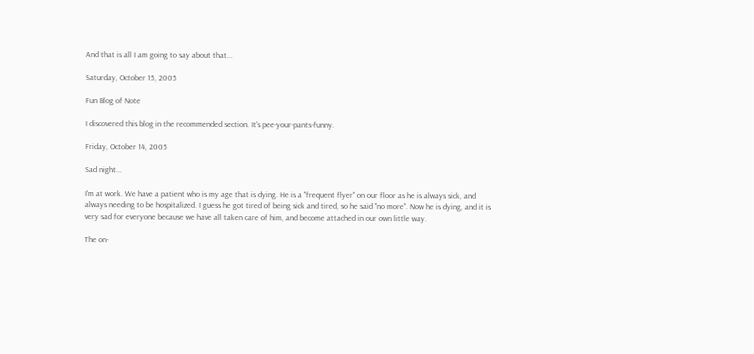And that is all I am going to say about that...

Saturday, October 15, 2005

Fun Blog of Note

I discovered this blog in the recommended section. It's pee-your-pants-funny.

Friday, October 14, 2005

Sad night...

I'm at work. We have a patient who is my age that is dying. He is a "frequent flyer" on our floor as he is always sick, and always needing to be hospitalized. I guess he got tired of being sick and tired, so he said "no more". Now he is dying, and it is very sad for everyone because we have all taken care of him, and become attached in our own little way.

The on-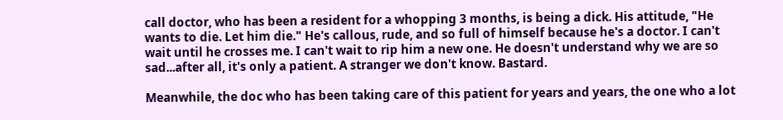call doctor, who has been a resident for a whopping 3 months, is being a dick. His attitude, "He wants to die. Let him die." He's callous, rude, and so full of himself because he's a doctor. I can't wait until he crosses me. I can't wait to rip him a new one. He doesn't understand why we are so sad...after all, it's only a patient. A stranger we don't know. Bastard.

Meanwhile, the doc who has been taking care of this patient for years and years, the one who a lot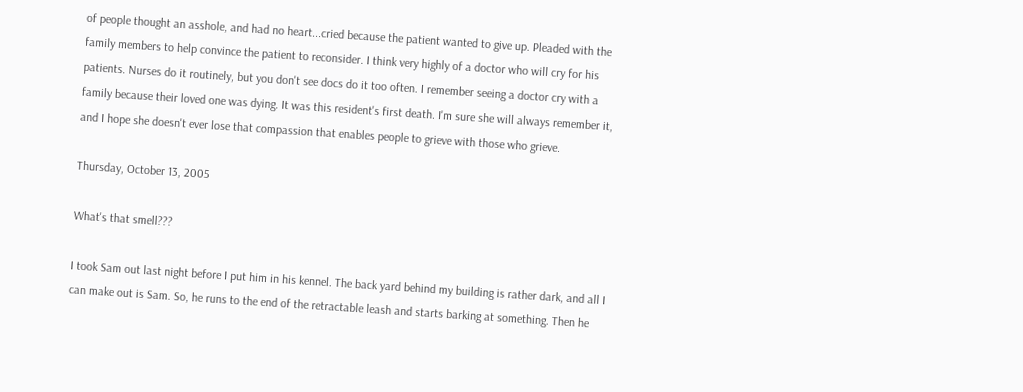of people thought an asshole, and had no heart...cried because the patient wanted to give up. Pleaded with the family members to help convince the patient to reconsider. I think very highly of a doctor who will cry for his patients. Nurses do it routinely, but you don't see docs do it too often. I remember seeing a doctor cry with a family because their loved one was dying. It was this resident's first death. I'm sure she will always remember it, and I hope she doesn't ever lose that compassion that enables people to grieve with those who grieve.

Thursday, October 13, 2005

What's that smell???

I took Sam out last night before I put him in his kennel. The back yard behind my building is rather dark, and all I can make out is Sam. So, he runs to the end of the retractable leash and starts barking at something. Then he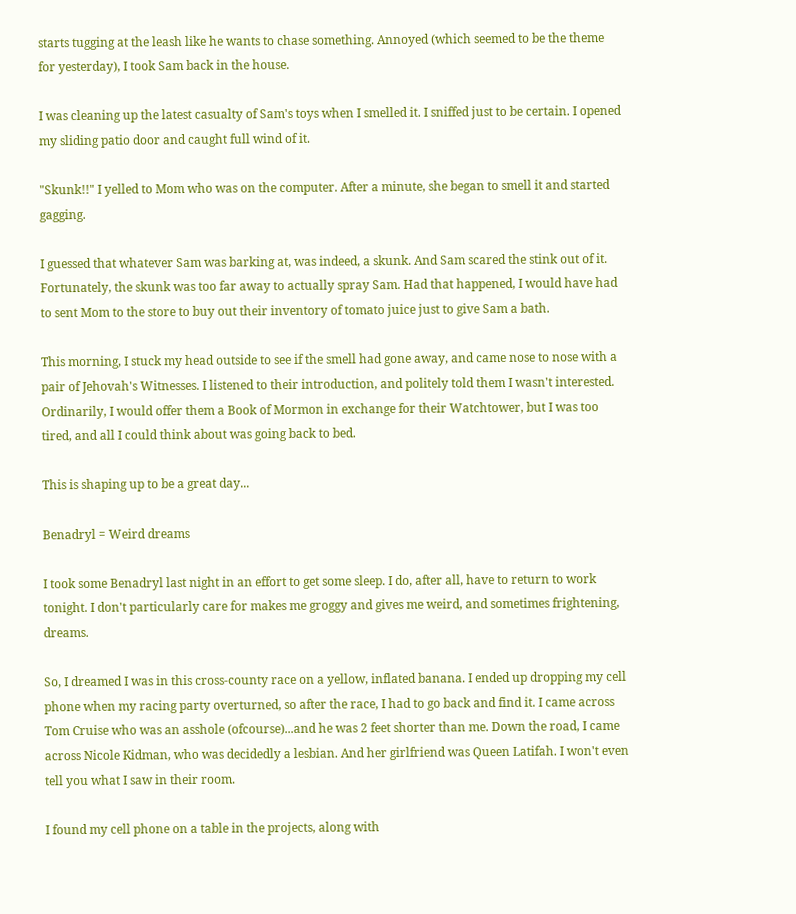starts tugging at the leash like he wants to chase something. Annoyed (which seemed to be the theme for yesterday), I took Sam back in the house.

I was cleaning up the latest casualty of Sam's toys when I smelled it. I sniffed just to be certain. I opened my sliding patio door and caught full wind of it.

"Skunk!!" I yelled to Mom who was on the computer. After a minute, she began to smell it and started gagging.

I guessed that whatever Sam was barking at, was indeed, a skunk. And Sam scared the stink out of it. Fortunately, the skunk was too far away to actually spray Sam. Had that happened, I would have had to sent Mom to the store to buy out their inventory of tomato juice just to give Sam a bath.

This morning, I stuck my head outside to see if the smell had gone away, and came nose to nose with a pair of Jehovah's Witnesses. I listened to their introduction, and politely told them I wasn't interested. Ordinarily, I would offer them a Book of Mormon in exchange for their Watchtower, but I was too tired, and all I could think about was going back to bed.

This is shaping up to be a great day...

Benadryl = Weird dreams

I took some Benadryl last night in an effort to get some sleep. I do, after all, have to return to work tonight. I don't particularly care for makes me groggy and gives me weird, and sometimes frightening, dreams.

So, I dreamed I was in this cross-county race on a yellow, inflated banana. I ended up dropping my cell phone when my racing party overturned, so after the race, I had to go back and find it. I came across Tom Cruise who was an asshole (ofcourse)...and he was 2 feet shorter than me. Down the road, I came across Nicole Kidman, who was decidedly a lesbian. And her girlfriend was Queen Latifah. I won't even tell you what I saw in their room.

I found my cell phone on a table in the projects, along with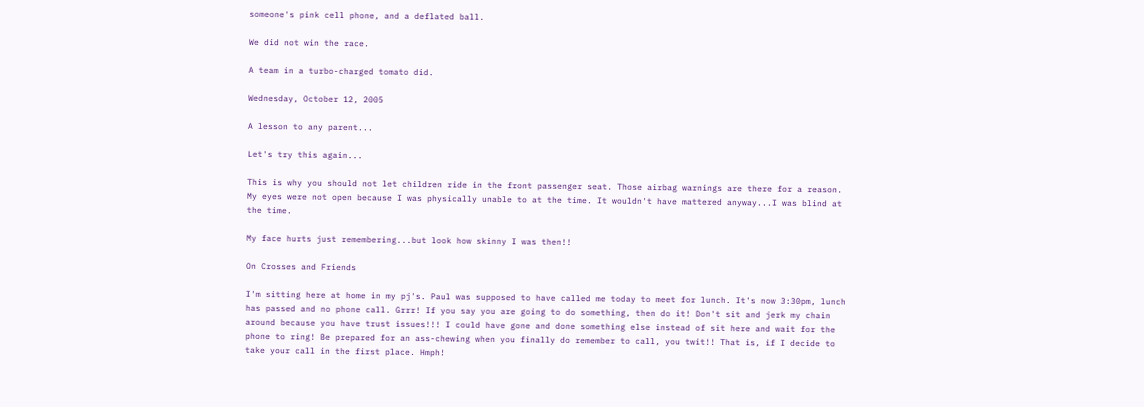someone's pink cell phone, and a deflated ball.

We did not win the race.

A team in a turbo-charged tomato did.

Wednesday, October 12, 2005

A lesson to any parent...

Let's try this again...

This is why you should not let children ride in the front passenger seat. Those airbag warnings are there for a reason. My eyes were not open because I was physically unable to at the time. It wouldn't have mattered anyway...I was blind at the time.

My face hurts just remembering...but look how skinny I was then!!

On Crosses and Friends

I'm sitting here at home in my pj's. Paul was supposed to have called me today to meet for lunch. It's now 3:30pm, lunch has passed and no phone call. Grrr! If you say you are going to do something, then do it! Don't sit and jerk my chain around because you have trust issues!!! I could have gone and done something else instead of sit here and wait for the phone to ring! Be prepared for an ass-chewing when you finally do remember to call, you twit!! That is, if I decide to take your call in the first place. Hmph!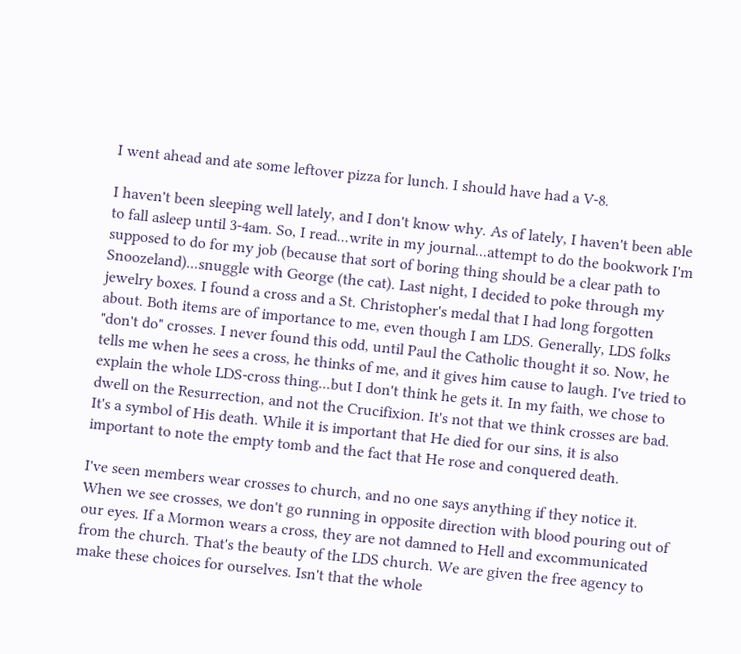I went ahead and ate some leftover pizza for lunch. I should have had a V-8.

I haven't been sleeping well lately, and I don't know why. As of lately, I haven't been able to fall asleep until 3-4am. So, I read...write in my journal...attempt to do the bookwork I'm supposed to do for my job (because that sort of boring thing should be a clear path to Snoozeland)...snuggle with George (the cat). Last night, I decided to poke through my jewelry boxes. I found a cross and a St. Christopher's medal that I had long forgotten about. Both items are of importance to me, even though I am LDS. Generally, LDS folks "don't do" crosses. I never found this odd, until Paul the Catholic thought it so. Now, he tells me when he sees a cross, he thinks of me, and it gives him cause to laugh. I've tried to explain the whole LDS-cross thing...but I don't think he gets it. In my faith, we chose to dwell on the Resurrection, and not the Crucifixion. It's not that we think crosses are bad. It's a symbol of His death. While it is important that He died for our sins, it is also important to note the empty tomb and the fact that He rose and conquered death.

I've seen members wear crosses to church, and no one says anything if they notice it. When we see crosses, we don't go running in opposite direction with blood pouring out of our eyes. If a Mormon wears a cross, they are not damned to Hell and excommunicated from the church. That's the beauty of the LDS church. We are given the free agency to make these choices for ourselves. Isn't that the whole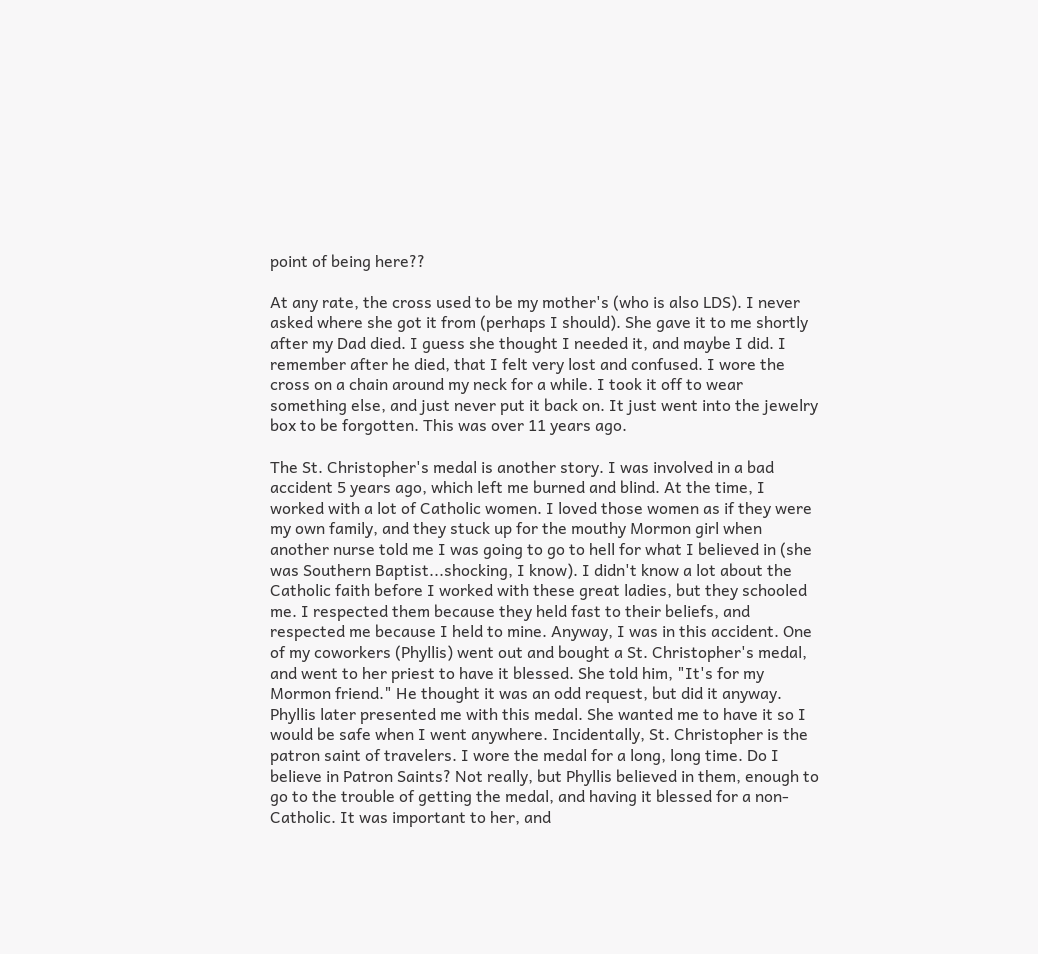point of being here??

At any rate, the cross used to be my mother's (who is also LDS). I never asked where she got it from (perhaps I should). She gave it to me shortly after my Dad died. I guess she thought I needed it, and maybe I did. I remember after he died, that I felt very lost and confused. I wore the cross on a chain around my neck for a while. I took it off to wear something else, and just never put it back on. It just went into the jewelry box to be forgotten. This was over 11 years ago.

The St. Christopher's medal is another story. I was involved in a bad accident 5 years ago, which left me burned and blind. At the time, I worked with a lot of Catholic women. I loved those women as if they were my own family, and they stuck up for the mouthy Mormon girl when another nurse told me I was going to go to hell for what I believed in (she was Southern Baptist...shocking, I know). I didn't know a lot about the Catholic faith before I worked with these great ladies, but they schooled me. I respected them because they held fast to their beliefs, and respected me because I held to mine. Anyway, I was in this accident. One of my coworkers (Phyllis) went out and bought a St. Christopher's medal, and went to her priest to have it blessed. She told him, "It's for my Mormon friend." He thought it was an odd request, but did it anyway. Phyllis later presented me with this medal. She wanted me to have it so I would be safe when I went anywhere. Incidentally, St. Christopher is the patron saint of travelers. I wore the medal for a long, long time. Do I believe in Patron Saints? Not really, but Phyllis believed in them, enough to go to the trouble of getting the medal, and having it blessed for a non-Catholic. It was important to her, and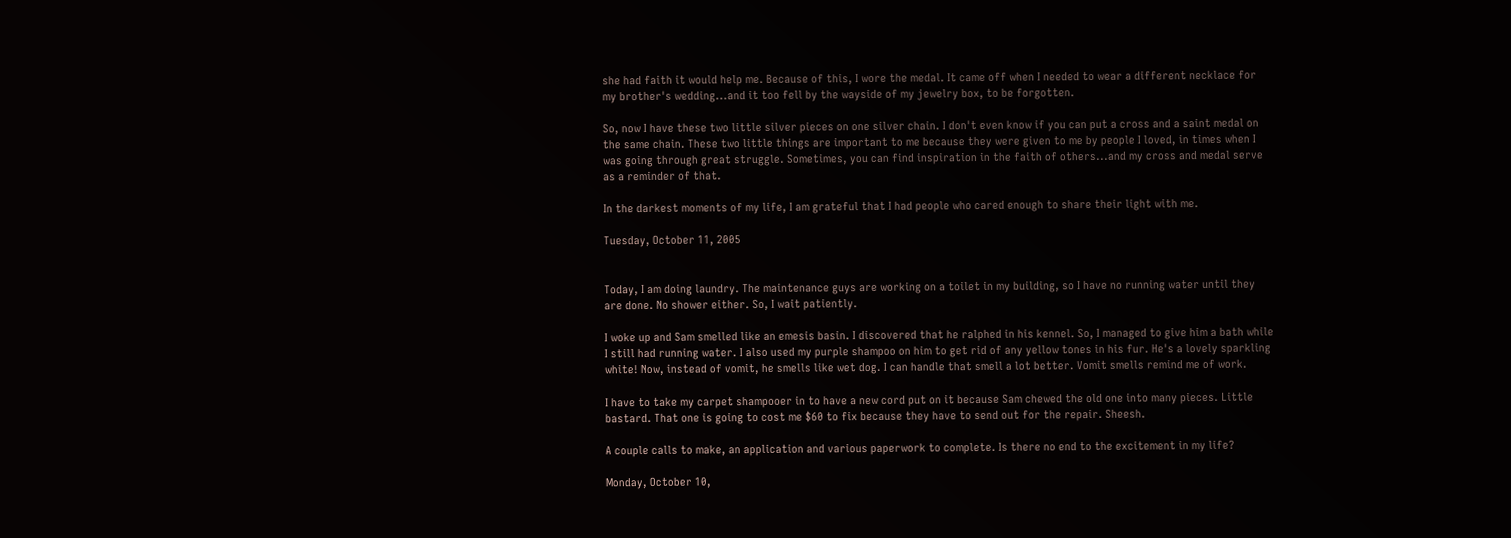she had faith it would help me. Because of this, I wore the medal. It came off when I needed to wear a different necklace for my brother's wedding...and it too fell by the wayside of my jewelry box, to be forgotten.

So, now I have these two little silver pieces on one silver chain. I don't even know if you can put a cross and a saint medal on the same chain. These two little things are important to me because they were given to me by people I loved, in times when I was going through great struggle. Sometimes, you can find inspiration in the faith of others...and my cross and medal serve as a reminder of that.

In the darkest moments of my life, I am grateful that I had people who cared enough to share their light with me.

Tuesday, October 11, 2005


Today, I am doing laundry. The maintenance guys are working on a toilet in my building, so I have no running water until they are done. No shower either. So, I wait patiently.

I woke up and Sam smelled like an emesis basin. I discovered that he ralphed in his kennel. So, I managed to give him a bath while I still had running water. I also used my purple shampoo on him to get rid of any yellow tones in his fur. He's a lovely sparkling white! Now, instead of vomit, he smells like wet dog. I can handle that smell a lot better. Vomit smells remind me of work.

I have to take my carpet shampooer in to have a new cord put on it because Sam chewed the old one into many pieces. Little bastard. That one is going to cost me $60 to fix because they have to send out for the repair. Sheesh.

A couple calls to make, an application and various paperwork to complete. Is there no end to the excitement in my life?

Monday, October 10,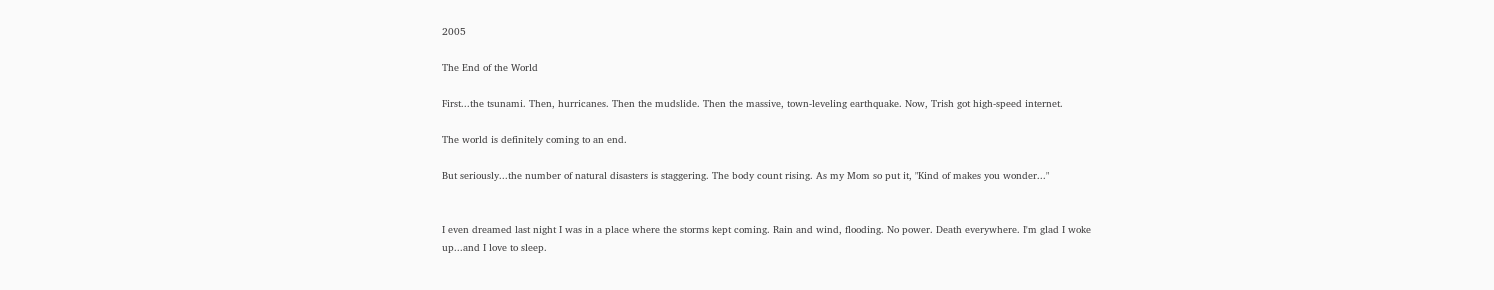2005

The End of the World

First...the tsunami. Then, hurricanes. Then the mudslide. Then the massive, town-leveling earthquake. Now, Trish got high-speed internet.

The world is definitely coming to an end.

But seriously...the number of natural disasters is staggering. The body count rising. As my Mom so put it, "Kind of makes you wonder..."


I even dreamed last night I was in a place where the storms kept coming. Rain and wind, flooding. No power. Death everywhere. I'm glad I woke up...and I love to sleep.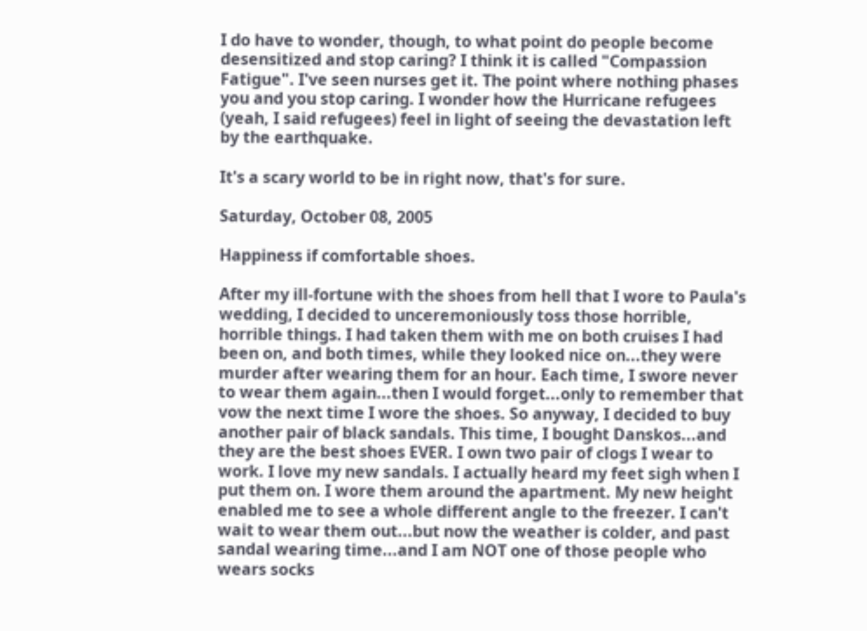I do have to wonder, though, to what point do people become desensitized and stop caring? I think it is called "Compassion Fatigue". I've seen nurses get it. The point where nothing phases you and you stop caring. I wonder how the Hurricane refugees (yeah, I said refugees) feel in light of seeing the devastation left by the earthquake.

It's a scary world to be in right now, that's for sure.

Saturday, October 08, 2005

Happiness if comfortable shoes.

After my ill-fortune with the shoes from hell that I wore to Paula's wedding, I decided to unceremoniously toss those horrible, horrible things. I had taken them with me on both cruises I had been on, and both times, while they looked nice on...they were murder after wearing them for an hour. Each time, I swore never to wear them again...then I would forget...only to remember that vow the next time I wore the shoes. So anyway, I decided to buy another pair of black sandals. This time, I bought Danskos...and they are the best shoes EVER. I own two pair of clogs I wear to work. I love my new sandals. I actually heard my feet sigh when I put them on. I wore them around the apartment. My new height enabled me to see a whole different angle to the freezer. I can't wait to wear them out...but now the weather is colder, and past sandal wearing time...and I am NOT one of those people who wears socks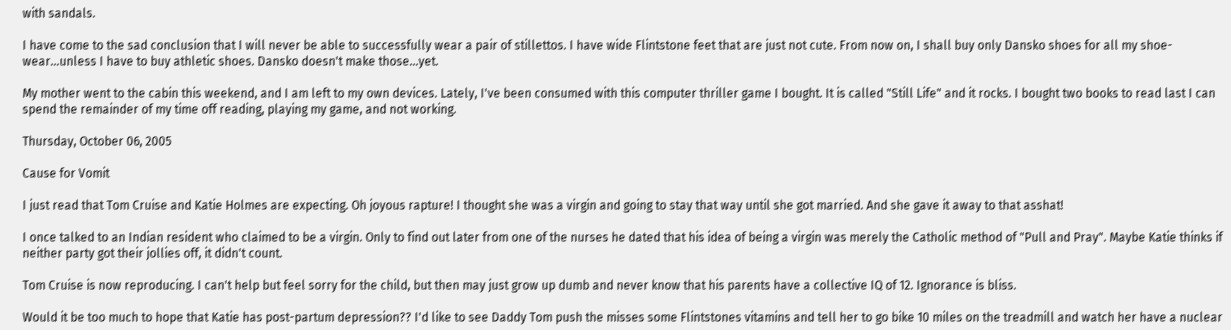with sandals.

I have come to the sad conclusion that I will never be able to successfully wear a pair of stillettos. I have wide Flintstone feet that are just not cute. From now on, I shall buy only Dansko shoes for all my shoe-wear...unless I have to buy athletic shoes. Dansko doesn't make those...yet.

My mother went to the cabin this weekend, and I am left to my own devices. Lately, I've been consumed with this computer thriller game I bought. It is called "Still Life" and it rocks. I bought two books to read last I can spend the remainder of my time off reading, playing my game, and not working.

Thursday, October 06, 2005

Cause for Vomit

I just read that Tom Cruise and Katie Holmes are expecting. Oh joyous rapture! I thought she was a virgin and going to stay that way until she got married. And she gave it away to that asshat!

I once talked to an Indian resident who claimed to be a virgin. Only to find out later from one of the nurses he dated that his idea of being a virgin was merely the Catholic method of "Pull and Pray". Maybe Katie thinks if neither party got their jollies off, it didn't count.

Tom Cruise is now reproducing. I can't help but feel sorry for the child, but then may just grow up dumb and never know that his parents have a collective IQ of 12. Ignorance is bliss.

Would it be too much to hope that Katie has post-partum depression?? I'd like to see Daddy Tom push the misses some Flintstones vitamins and tell her to go bike 10 miles on the treadmill and watch her have a nuclear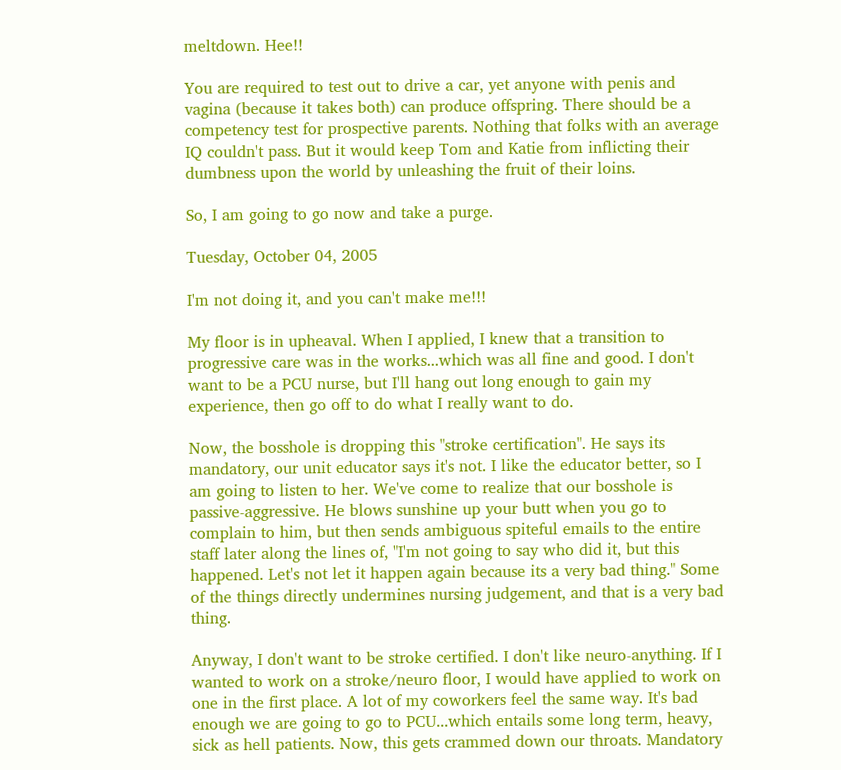meltdown. Hee!!

You are required to test out to drive a car, yet anyone with penis and vagina (because it takes both) can produce offspring. There should be a competency test for prospective parents. Nothing that folks with an average IQ couldn't pass. But it would keep Tom and Katie from inflicting their dumbness upon the world by unleashing the fruit of their loins.

So, I am going to go now and take a purge.

Tuesday, October 04, 2005

I'm not doing it, and you can't make me!!!

My floor is in upheaval. When I applied, I knew that a transition to progressive care was in the works...which was all fine and good. I don't want to be a PCU nurse, but I'll hang out long enough to gain my experience, then go off to do what I really want to do.

Now, the bosshole is dropping this "stroke certification". He says its mandatory, our unit educator says it's not. I like the educator better, so I am going to listen to her. We've come to realize that our bosshole is passive-aggressive. He blows sunshine up your butt when you go to complain to him, but then sends ambiguous spiteful emails to the entire staff later along the lines of, "I'm not going to say who did it, but this happened. Let's not let it happen again because its a very bad thing." Some of the things directly undermines nursing judgement, and that is a very bad thing.

Anyway, I don't want to be stroke certified. I don't like neuro-anything. If I wanted to work on a stroke/neuro floor, I would have applied to work on one in the first place. A lot of my coworkers feel the same way. It's bad enough we are going to go to PCU...which entails some long term, heavy, sick as hell patients. Now, this gets crammed down our throats. Mandatory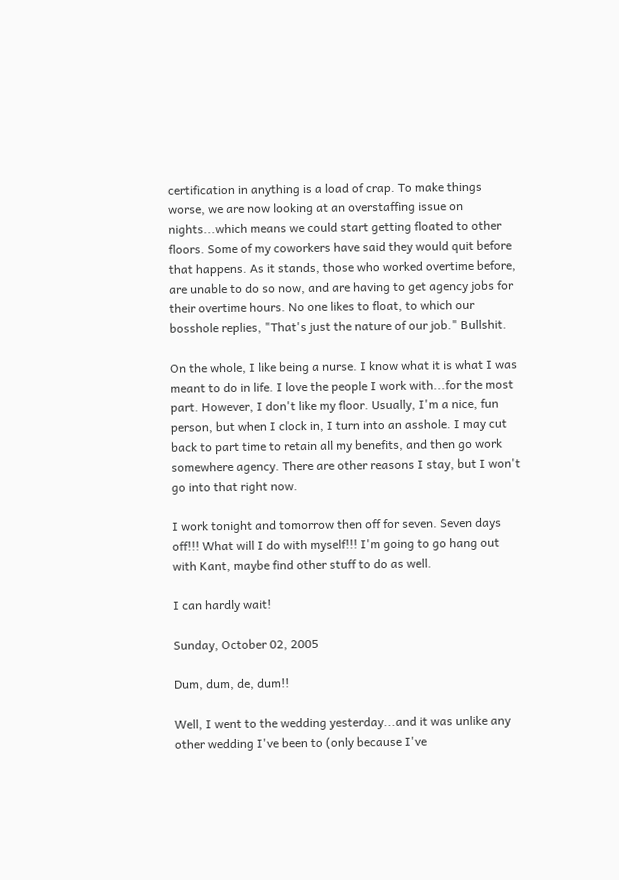certification in anything is a load of crap. To make things worse, we are now looking at an overstaffing issue on nights...which means we could start getting floated to other floors. Some of my coworkers have said they would quit before that happens. As it stands, those who worked overtime before, are unable to do so now, and are having to get agency jobs for their overtime hours. No one likes to float, to which our bosshole replies, "That's just the nature of our job." Bullshit.

On the whole, I like being a nurse. I know what it is what I was meant to do in life. I love the people I work with...for the most part. However, I don't like my floor. Usually, I'm a nice, fun person, but when I clock in, I turn into an asshole. I may cut back to part time to retain all my benefits, and then go work somewhere agency. There are other reasons I stay, but I won't go into that right now.

I work tonight and tomorrow then off for seven. Seven days off!!! What will I do with myself!!! I'm going to go hang out with Kant, maybe find other stuff to do as well.

I can hardly wait!

Sunday, October 02, 2005

Dum, dum, de, dum!!

Well, I went to the wedding yesterday...and it was unlike any other wedding I've been to (only because I've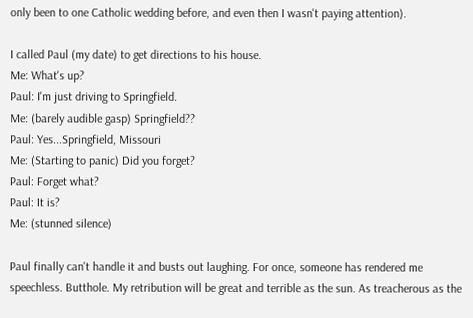only been to one Catholic wedding before, and even then I wasn't paying attention).

I called Paul (my date) to get directions to his house.
Me: What's up?
Paul: I'm just driving to Springfield.
Me: (barely audible gasp) Springfield??
Paul: Yes...Springfield, Missouri
Me: (Starting to panic) Did you forget?
Paul: Forget what?
Paul: It is?
Me: (stunned silence)

Paul finally can't handle it and busts out laughing. For once, someone has rendered me speechless. Butthole. My retribution will be great and terrible as the sun. As treacherous as the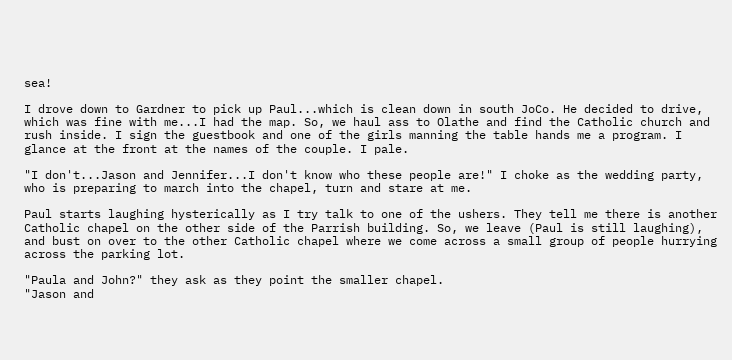sea!

I drove down to Gardner to pick up Paul...which is clean down in south JoCo. He decided to drive, which was fine with me...I had the map. So, we haul ass to Olathe and find the Catholic church and rush inside. I sign the guestbook and one of the girls manning the table hands me a program. I glance at the front at the names of the couple. I pale.

"I don't...Jason and Jennifer...I don't know who these people are!" I choke as the wedding party, who is preparing to march into the chapel, turn and stare at me.

Paul starts laughing hysterically as I try talk to one of the ushers. They tell me there is another Catholic chapel on the other side of the Parrish building. So, we leave (Paul is still laughing), and bust on over to the other Catholic chapel where we come across a small group of people hurrying across the parking lot.

"Paula and John?" they ask as they point the smaller chapel.
"Jason and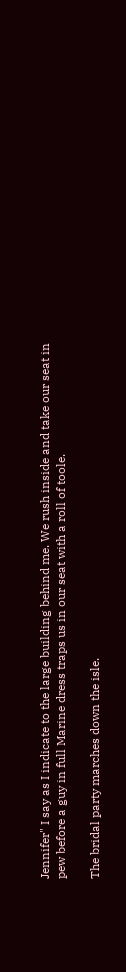Jennifer" I say as I indicate to the large building behind me. We rush inside and take our seat in pew before a guy in full Marine dress traps us in our seat with a roll of toole.

The bridal party marches down the isle.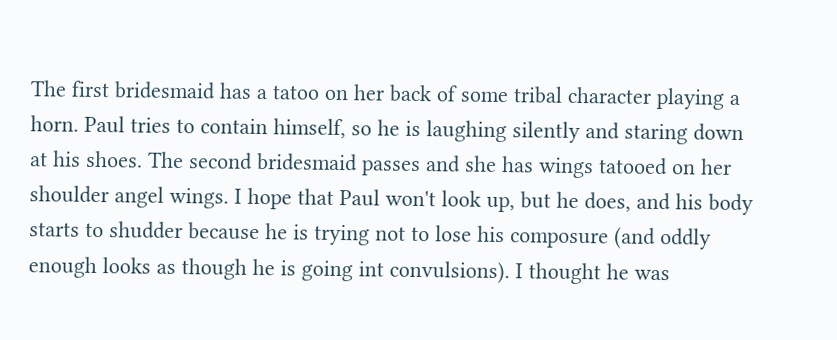The first bridesmaid has a tatoo on her back of some tribal character playing a horn. Paul tries to contain himself, so he is laughing silently and staring down at his shoes. The second bridesmaid passes and she has wings tatooed on her shoulder angel wings. I hope that Paul won't look up, but he does, and his body starts to shudder because he is trying not to lose his composure (and oddly enough looks as though he is going int convulsions). I thought he was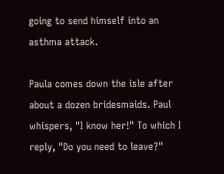going to send himself into an asthma attack.

Paula comes down the isle after about a dozen bridesmaids. Paul whispers, "I know her!" To which I reply, "Do you need to leave?"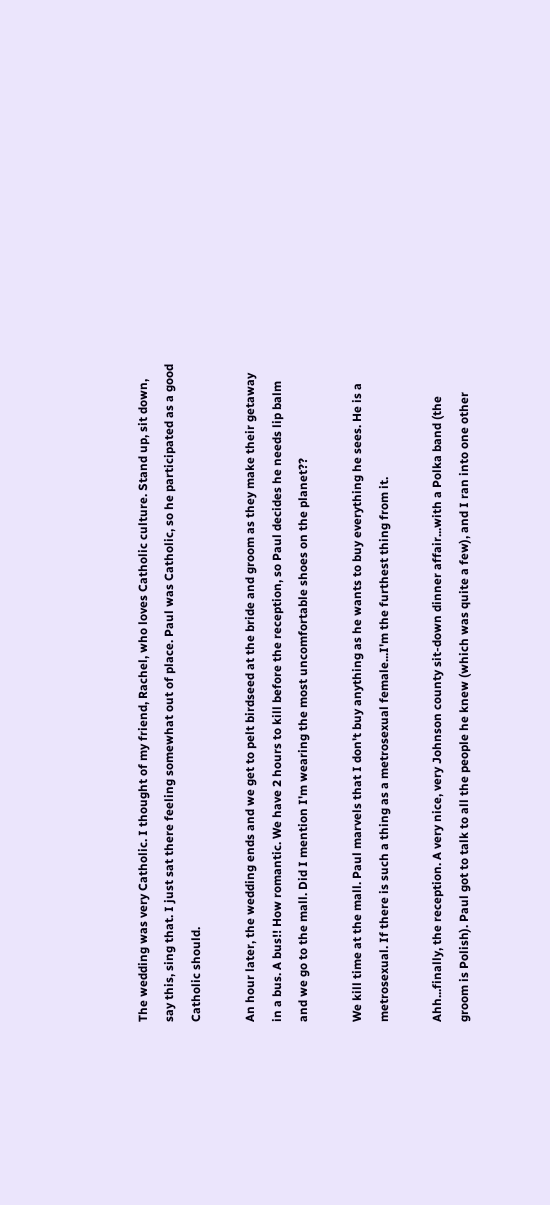The wedding was very Catholic. I thought of my friend, Rachel, who loves Catholic culture. Stand up, sit down, say this, sing that. I just sat there feeling somewhat out of place. Paul was Catholic, so he participated as a good Catholic should.

An hour later, the wedding ends and we get to pelt birdseed at the bride and groom as they make their getaway in a bus. A bus!! How romantic. We have 2 hours to kill before the reception, so Paul decides he needs lip balm and we go to the mall. Did I mention I'm wearing the most uncomfortable shoes on the planet??

We kill time at the mall. Paul marvels that I don't buy anything as he wants to buy everything he sees. He is a metrosexual. If there is such a thing as a metrosexual female...I'm the furthest thing from it.

Ahh...finally, the reception. A very nice, very Johnson county sit-down dinner affair...with a Polka band (the groom is Polish). Paul got to talk to all the people he knew (which was quite a few), and I ran into one other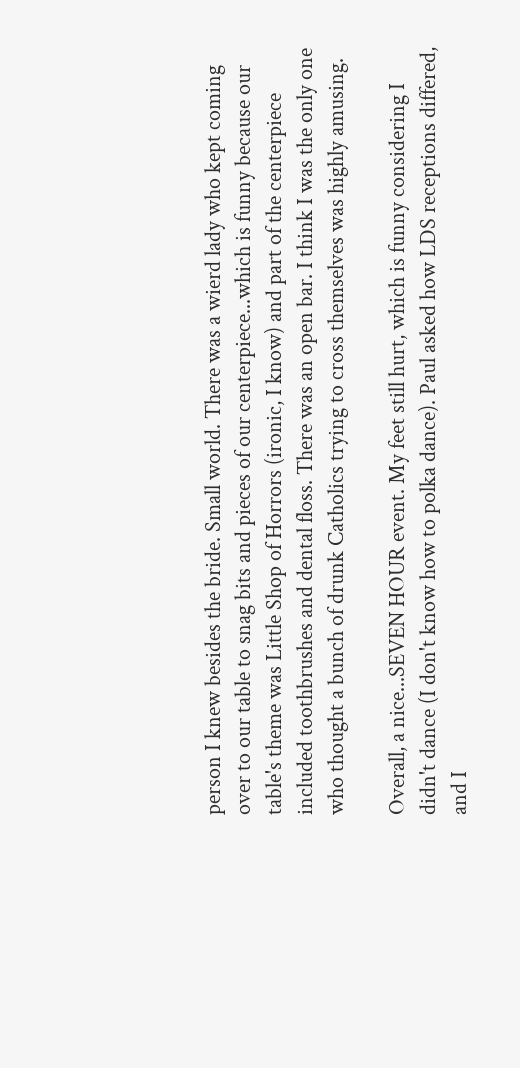person I knew besides the bride. Small world. There was a wierd lady who kept coming over to our table to snag bits and pieces of our centerpiece...which is funny because our table's theme was Little Shop of Horrors (ironic, I know) and part of the centerpiece included toothbrushes and dental floss. There was an open bar. I think I was the only one who thought a bunch of drunk Catholics trying to cross themselves was highly amusing.

Overall, a nice...SEVEN HOUR event. My feet still hurt, which is funny considering I didn't dance (I don't know how to polka dance). Paul asked how LDS receptions differed, and I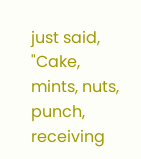just said, "Cake, mints, nuts, punch, receiving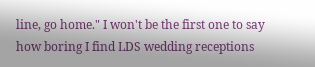line, go home." I won't be the first one to say how boring I find LDS wedding receptions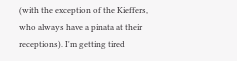(with the exception of the Kieffers, who always have a pinata at their receptions). I'm getting tired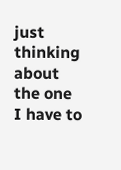just thinking about the one I have to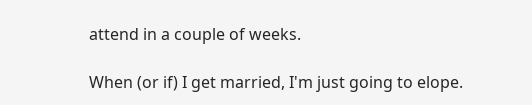attend in a couple of weeks.

When (or if) I get married, I'm just going to elope.